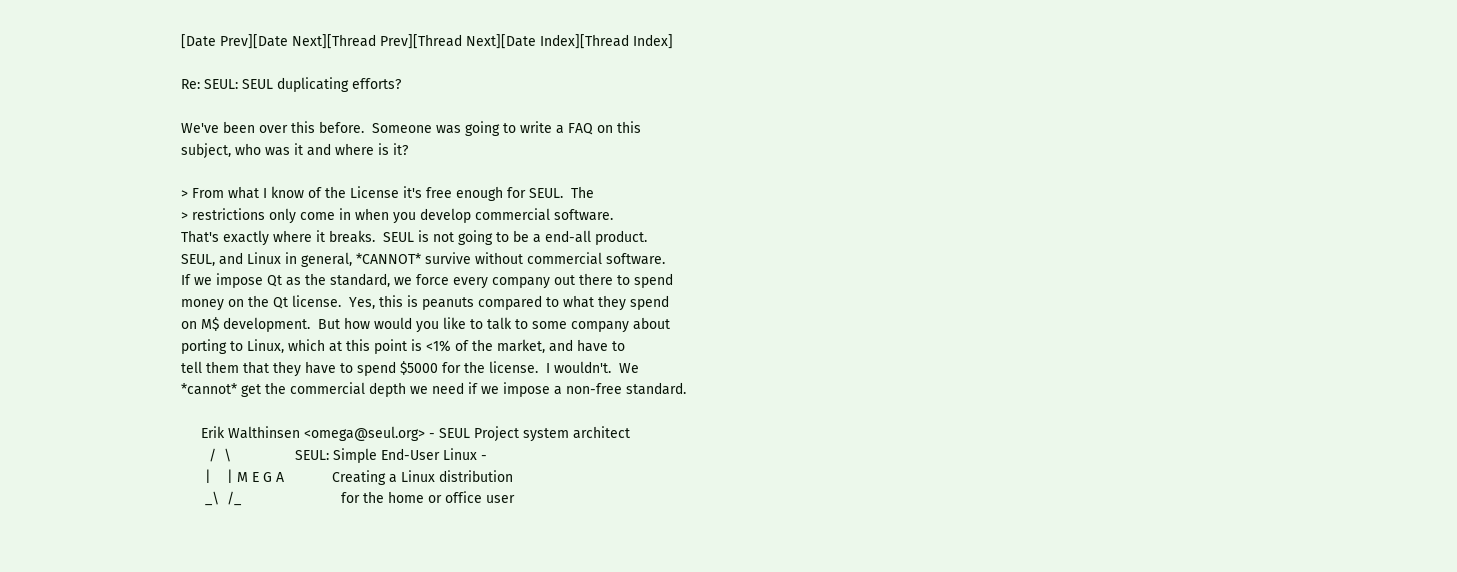[Date Prev][Date Next][Thread Prev][Thread Next][Date Index][Thread Index]

Re: SEUL: SEUL duplicating efforts?

We've been over this before.  Someone was going to write a FAQ on this
subject, who was it and where is it?

> From what I know of the License it's free enough for SEUL.  The
> restrictions only come in when you develop commercial software.
That's exactly where it breaks.  SEUL is not going to be a end-all product.
SEUL, and Linux in general, *CANNOT* survive without commercial software.
If we impose Qt as the standard, we force every company out there to spend
money on the Qt license.  Yes, this is peanuts compared to what they spend
on M$ development.  But how would you like to talk to some company about
porting to Linux, which at this point is <1% of the market, and have to
tell them that they have to spend $5000 for the license.  I wouldn't.  We
*cannot* get the commercial depth we need if we impose a non-free standard.

     Erik Walthinsen <omega@seul.org> - SEUL Project system architect
       /  \                SEUL: Simple End-User Linux -
      |    | M E G A            Creating a Linux distribution
      _\  /_                         for the home or office user